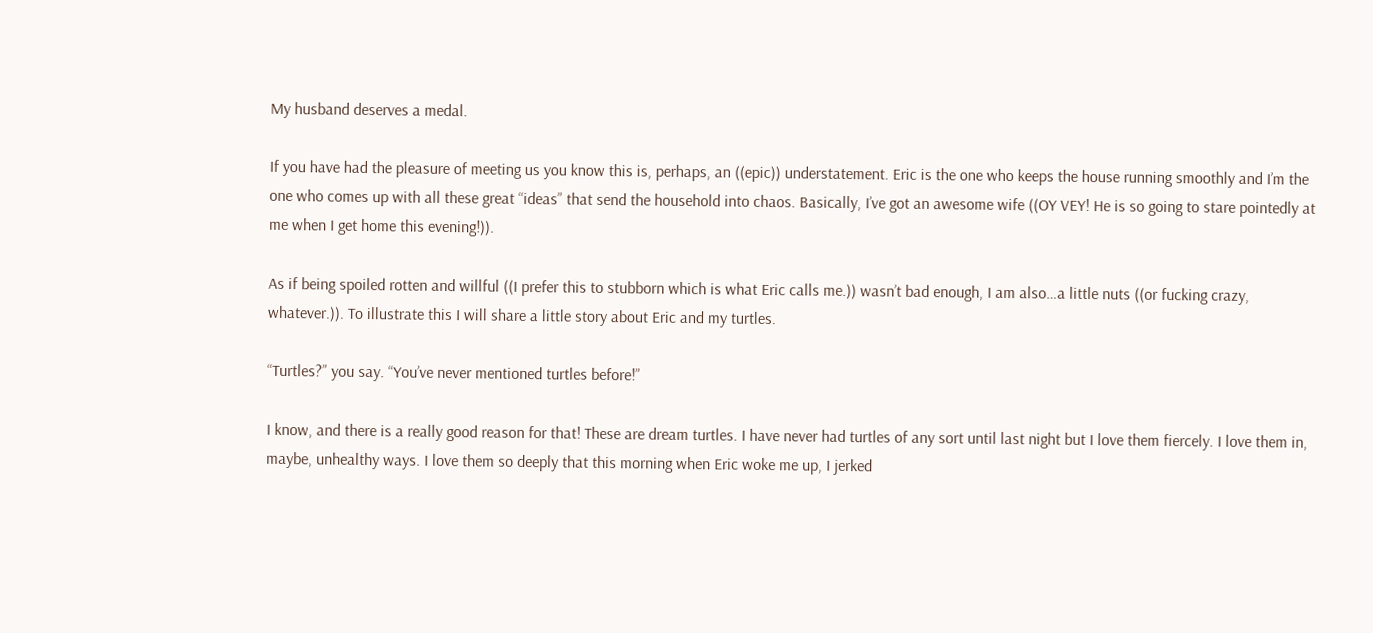My husband deserves a medal.

If you have had the pleasure of meeting us you know this is, perhaps, an ((epic)) understatement. Eric is the one who keeps the house running smoothly and I’m the one who comes up with all these great “ideas” that send the household into chaos. Basically, I’ve got an awesome wife ((OY VEY! He is so going to stare pointedly at me when I get home this evening!)).

As if being spoiled rotten and willful ((I prefer this to stubborn which is what Eric calls me.)) wasn’t bad enough, I am also…a little nuts ((or fucking crazy, whatever.)). To illustrate this I will share a little story about Eric and my turtles.

“Turtles?” you say. “You’ve never mentioned turtles before!”

I know, and there is a really good reason for that! These are dream turtles. I have never had turtles of any sort until last night but I love them fiercely. I love them in, maybe, unhealthy ways. I love them so deeply that this morning when Eric woke me up, I jerked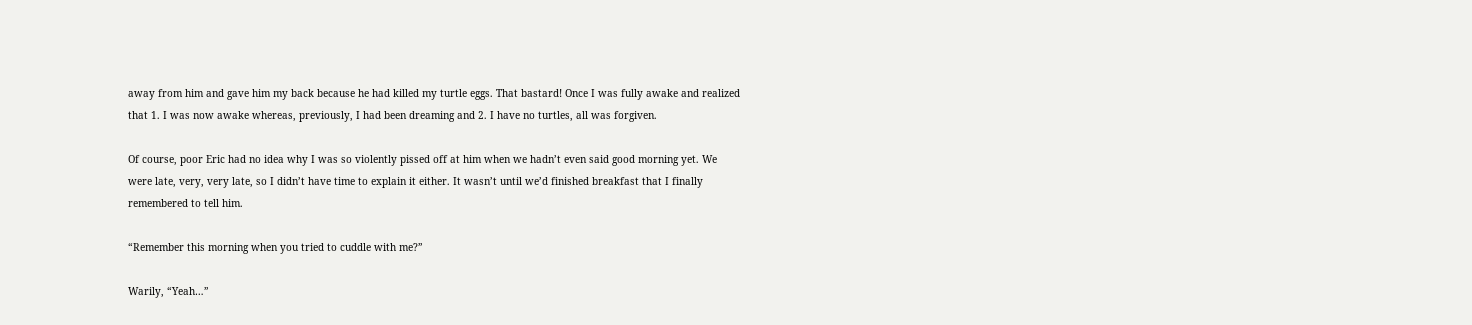away from him and gave him my back because he had killed my turtle eggs. That bastard! Once I was fully awake and realized that 1. I was now awake whereas, previously, I had been dreaming and 2. I have no turtles, all was forgiven.

Of course, poor Eric had no idea why I was so violently pissed off at him when we hadn’t even said good morning yet. We were late, very, very late, so I didn’t have time to explain it either. It wasn’t until we’d finished breakfast that I finally remembered to tell him.

“Remember this morning when you tried to cuddle with me?”

Warily, “Yeah…”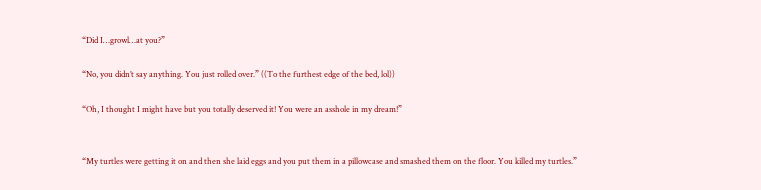“Did I…growl…at you?”

“No, you didn’t say anything. You just rolled over.” ((To the furthest edge of the bed, lol))

“Oh, I thought I might have but you totally deserved it! You were an asshole in my dream!”


“My turtles were getting it on and then she laid eggs and you put them in a pillowcase and smashed them on the floor. You killed my turtles.”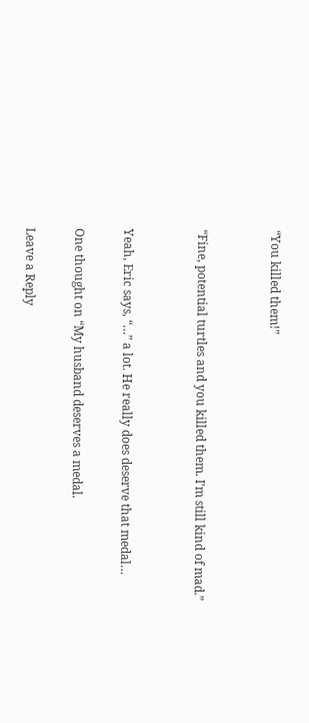“You killed them!”


“Fine, potential turtles and you killed them. I’m still kind of mad.”


Yeah, Eric says, “…” a lot. He really does deserve that medal…

One thought on “My husband deserves a medal.

Leave a Reply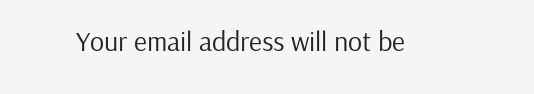Your email address will not be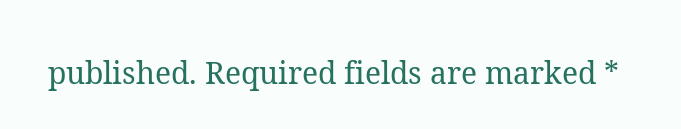published. Required fields are marked *